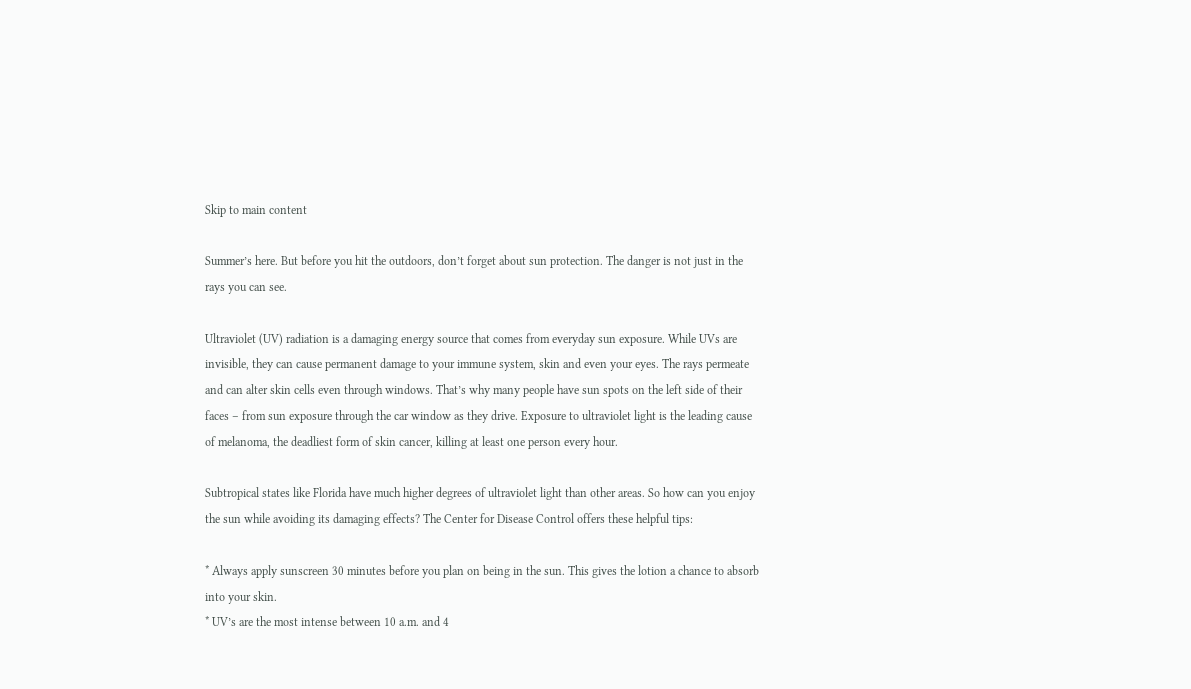Skip to main content

Summer’s here. But before you hit the outdoors, don’t forget about sun protection. The danger is not just in the rays you can see.

Ultraviolet (UV) radiation is a damaging energy source that comes from everyday sun exposure. While UVs are invisible, they can cause permanent damage to your immune system, skin and even your eyes. The rays permeate and can alter skin cells even through windows. That’s why many people have sun spots on the left side of their faces – from sun exposure through the car window as they drive. Exposure to ultraviolet light is the leading cause of melanoma, the deadliest form of skin cancer, killing at least one person every hour.

Subtropical states like Florida have much higher degrees of ultraviolet light than other areas. So how can you enjoy the sun while avoiding its damaging effects? The Center for Disease Control offers these helpful tips:

* Always apply sunscreen 30 minutes before you plan on being in the sun. This gives the lotion a chance to absorb into your skin.
* UV’s are the most intense between 10 a.m. and 4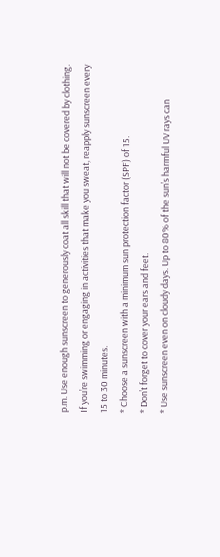p.m. Use enough sunscreen to generously coat all skill that will not be covered by clothing. If you’re swimming or engaging in activities that make you sweat, reapply sunscreen every 15 to 30 minutes.
* Choose a sunscreen with a minimum sun protection factor (SPF) of 15.
* Don’t forget to cover your ears and feet.
* Use sunscreen even on cloudy days. Up to 80% of the sun’s harmful UV rays can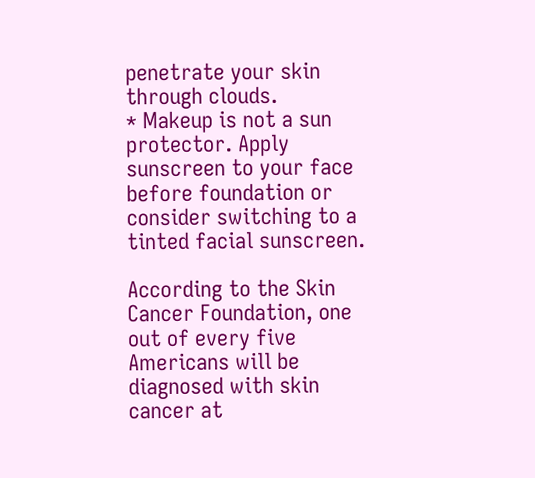penetrate your skin through clouds.
* Makeup is not a sun protector. Apply sunscreen to your face before foundation or consider switching to a tinted facial sunscreen.

According to the Skin Cancer Foundation, one out of every five Americans will be diagnosed with skin cancer at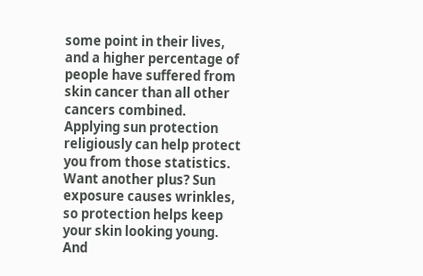some point in their lives, and a higher percentage of people have suffered from skin cancer than all other cancers combined. Applying sun protection religiously can help protect you from those statistics. Want another plus? Sun exposure causes wrinkles, so protection helps keep your skin looking young. And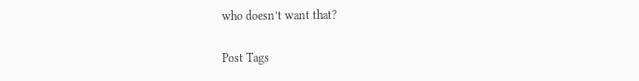who doesn’t want that?

Post Tags